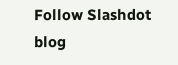Follow Slashdot blog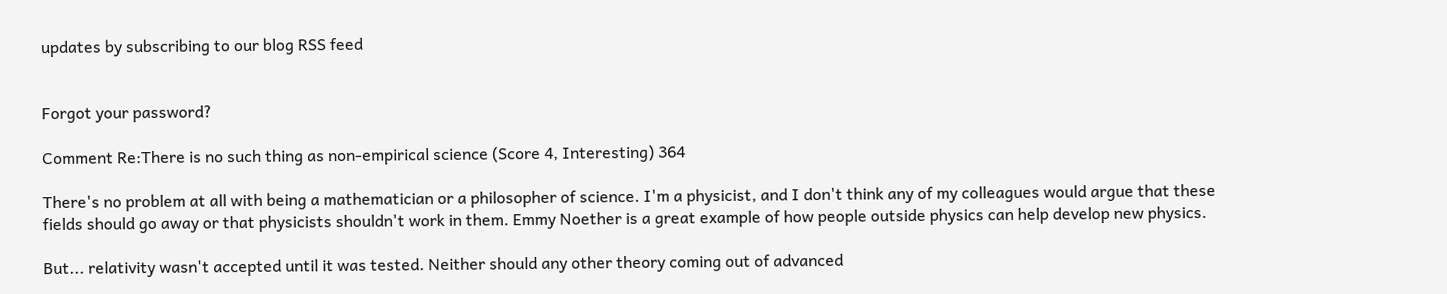updates by subscribing to our blog RSS feed


Forgot your password?

Comment Re:There is no such thing as non-empirical science (Score 4, Interesting) 364

There's no problem at all with being a mathematician or a philosopher of science. I'm a physicist, and I don't think any of my colleagues would argue that these fields should go away or that physicists shouldn't work in them. Emmy Noether is a great example of how people outside physics can help develop new physics.

But... relativity wasn't accepted until it was tested. Neither should any other theory coming out of advanced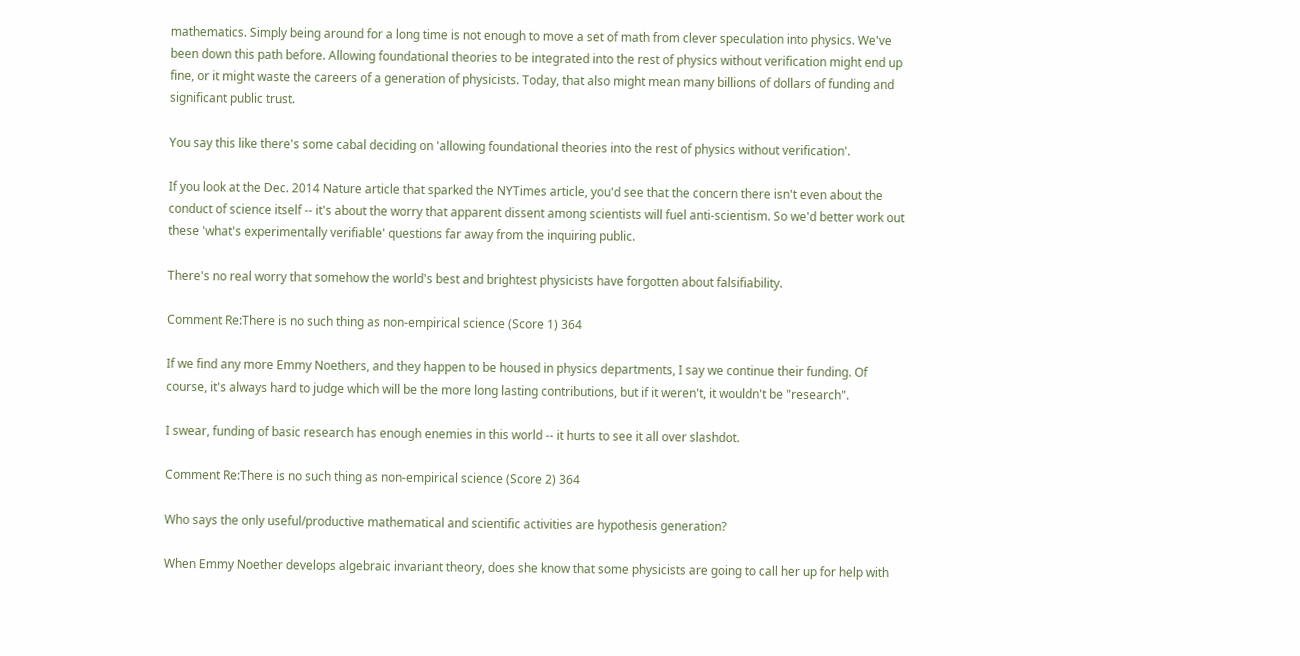mathematics. Simply being around for a long time is not enough to move a set of math from clever speculation into physics. We've been down this path before. Allowing foundational theories to be integrated into the rest of physics without verification might end up fine, or it might waste the careers of a generation of physicists. Today, that also might mean many billions of dollars of funding and significant public trust.

You say this like there's some cabal deciding on 'allowing foundational theories into the rest of physics without verification'.

If you look at the Dec. 2014 Nature article that sparked the NYTimes article, you'd see that the concern there isn't even about the conduct of science itself -- it's about the worry that apparent dissent among scientists will fuel anti-scientism. So we'd better work out these 'what's experimentally verifiable' questions far away from the inquiring public.

There's no real worry that somehow the world's best and brightest physicists have forgotten about falsifiability.

Comment Re:There is no such thing as non-empirical science (Score 1) 364

If we find any more Emmy Noethers, and they happen to be housed in physics departments, I say we continue their funding. Of course, it's always hard to judge which will be the more long lasting contributions, but if it weren't, it wouldn't be "research".

I swear, funding of basic research has enough enemies in this world -- it hurts to see it all over slashdot.

Comment Re:There is no such thing as non-empirical science (Score 2) 364

Who says the only useful/productive mathematical and scientific activities are hypothesis generation?

When Emmy Noether develops algebraic invariant theory, does she know that some physicists are going to call her up for help with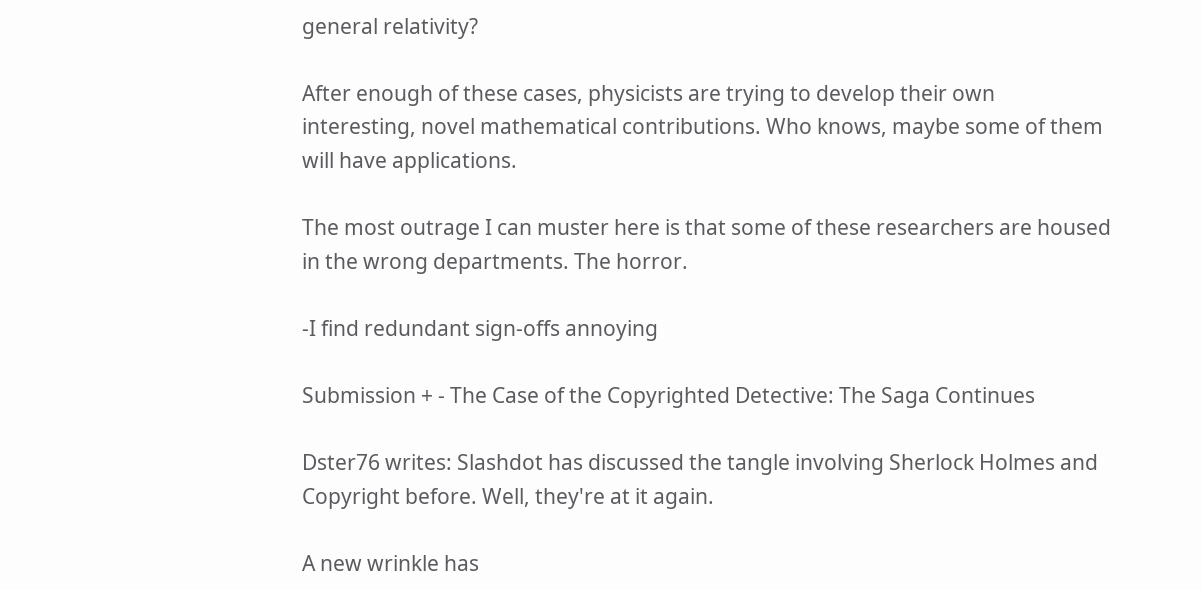general relativity?

After enough of these cases, physicists are trying to develop their own interesting, novel mathematical contributions. Who knows, maybe some of them will have applications.

The most outrage I can muster here is that some of these researchers are housed in the wrong departments. The horror.

-I find redundant sign-offs annoying

Submission + - The Case of the Copyrighted Detective: The Saga Continues

Dster76 writes: Slashdot has discussed the tangle involving Sherlock Holmes and Copyright before. Well, they're at it again.

A new wrinkle has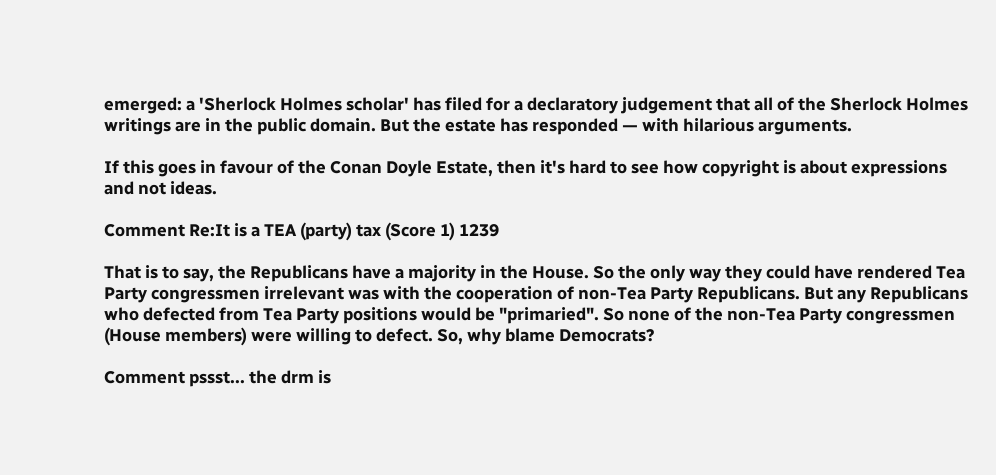emerged: a 'Sherlock Holmes scholar' has filed for a declaratory judgement that all of the Sherlock Holmes writings are in the public domain. But the estate has responded — with hilarious arguments.

If this goes in favour of the Conan Doyle Estate, then it's hard to see how copyright is about expressions and not ideas.

Comment Re:It is a TEA (party) tax (Score 1) 1239

That is to say, the Republicans have a majority in the House. So the only way they could have rendered Tea Party congressmen irrelevant was with the cooperation of non-Tea Party Republicans. But any Republicans who defected from Tea Party positions would be "primaried". So none of the non-Tea Party congressmen (House members) were willing to defect. So, why blame Democrats?

Comment pssst... the drm is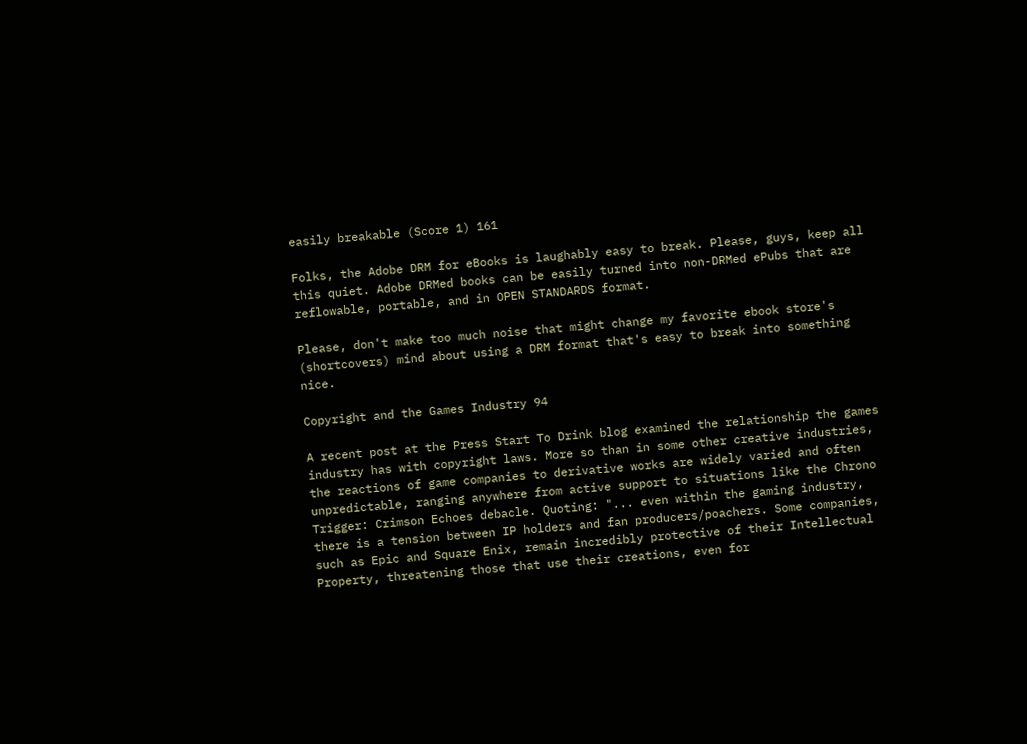easily breakable (Score 1) 161

Folks, the Adobe DRM for eBooks is laughably easy to break. Please, guys, keep all this quiet. Adobe DRMed books can be easily turned into non-DRMed ePubs that are reflowable, portable, and in OPEN STANDARDS format.

Please, don't make too much noise that might change my favorite ebook store's (shortcovers) mind about using a DRM format that's easy to break into something nice.

Copyright and the Games Industry 94

A recent post at the Press Start To Drink blog examined the relationship the games industry has with copyright laws. More so than in some other creative industries, the reactions of game companies to derivative works are widely varied and often unpredictable, ranging anywhere from active support to situations like the Chrono Trigger: Crimson Echoes debacle. Quoting: "... even within the gaming industry, there is a tension between IP holders and fan producers/poachers. Some companies, such as Epic and Square Enix, remain incredibly protective of their Intellectual Property, threatening those that use their creations, even for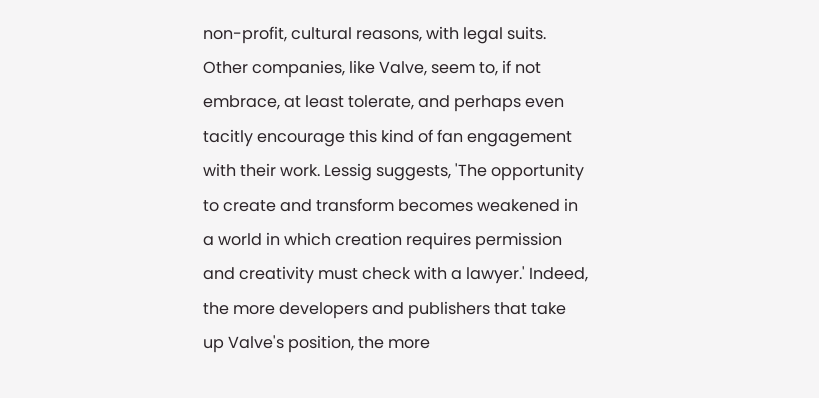non-profit, cultural reasons, with legal suits. Other companies, like Valve, seem to, if not embrace, at least tolerate, and perhaps even tacitly encourage this kind of fan engagement with their work. Lessig suggests, 'The opportunity to create and transform becomes weakened in a world in which creation requires permission and creativity must check with a lawyer.' Indeed, the more developers and publishers that take up Valve's position, the more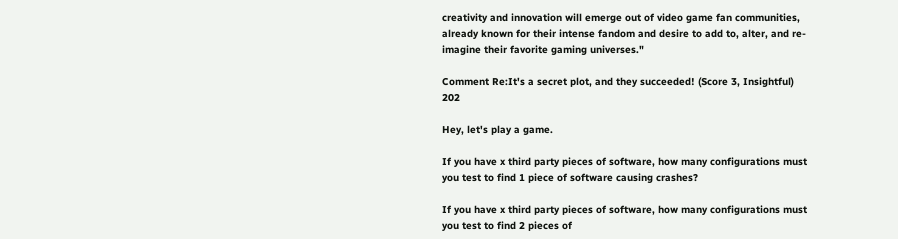creativity and innovation will emerge out of video game fan communities, already known for their intense fandom and desire to add to, alter, and re-imagine their favorite gaming universes."

Comment Re:It's a secret plot, and they succeeded! (Score 3, Insightful) 202

Hey, let's play a game.

If you have x third party pieces of software, how many configurations must you test to find 1 piece of software causing crashes?

If you have x third party pieces of software, how many configurations must you test to find 2 pieces of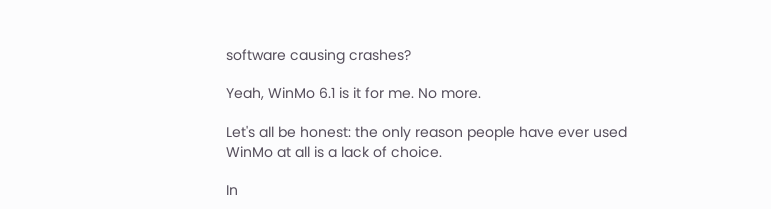software causing crashes?

Yeah, WinMo 6.1 is it for me. No more.

Let's all be honest: the only reason people have ever used WinMo at all is a lack of choice.

In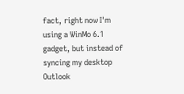fact, right now I'm using a WinMo 6.1 gadget, but instead of syncing my desktop Outlook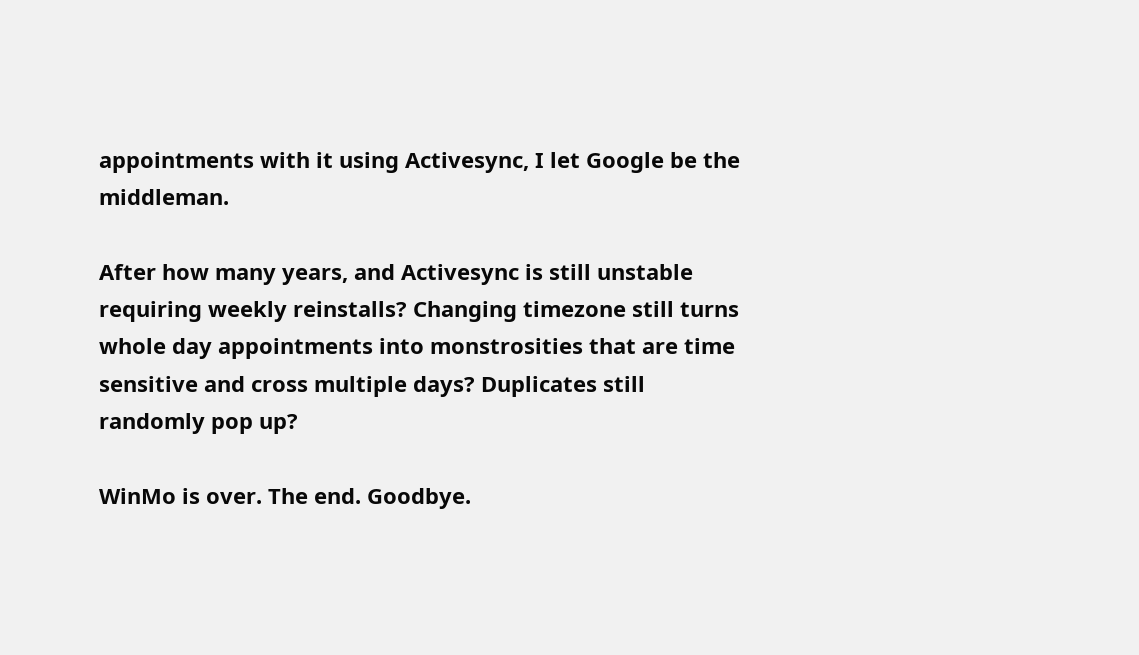appointments with it using Activesync, I let Google be the middleman.

After how many years, and Activesync is still unstable requiring weekly reinstalls? Changing timezone still turns whole day appointments into monstrosities that are time sensitive and cross multiple days? Duplicates still randomly pop up?

WinMo is over. The end. Goodbye.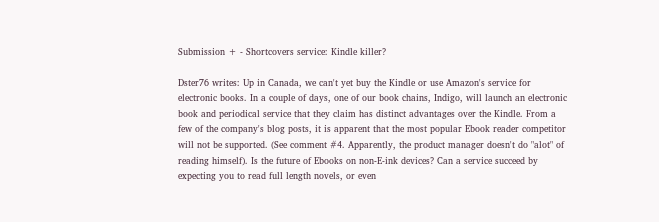Submission + - Shortcovers service: Kindle killer?

Dster76 writes: Up in Canada, we can't yet buy the Kindle or use Amazon's service for electronic books. In a couple of days, one of our book chains, Indigo, will launch an electronic book and periodical service that they claim has distinct advantages over the Kindle. From a few of the company's blog posts, it is apparent that the most popular Ebook reader competitor will not be supported. (See comment #4. Apparently, the product manager doesn't do "alot" of reading himself). Is the future of Ebooks on non-E-ink devices? Can a service succeed by expecting you to read full length novels, or even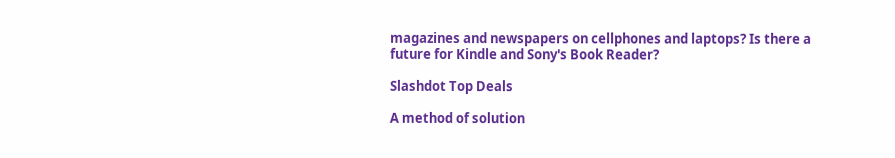magazines and newspapers on cellphones and laptops? Is there a future for Kindle and Sony's Book Reader?

Slashdot Top Deals

A method of solution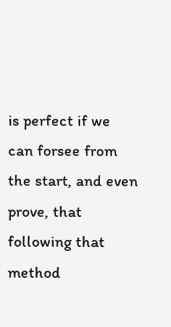is perfect if we can forsee from the start, and even prove, that following that method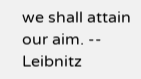we shall attain our aim. -- Leibnitz